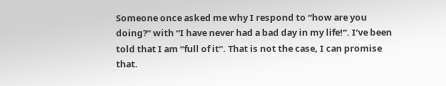Someone once asked me why I respond to “how are you doing?” with “I have never had a bad day in my life!”. I’ve been told that I am “full of it”. That is not the case, I can promise that.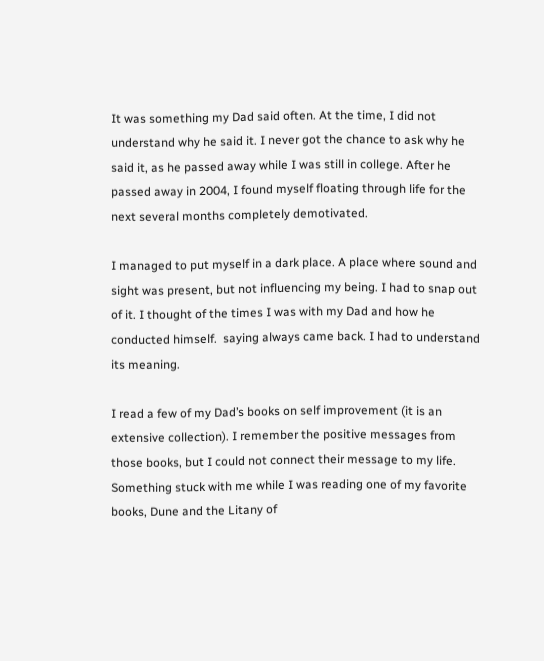It was something my Dad said often. At the time, I did not understand why he said it. I never got the chance to ask why he said it, as he passed away while I was still in college. After he passed away in 2004, I found myself floating through life for the next several months completely demotivated.

I managed to put myself in a dark place. A place where sound and sight was present, but not influencing my being. I had to snap out of it. I thought of the times I was with my Dad and how he conducted himself.  saying always came back. I had to understand its meaning.

I read a few of my Dad’s books on self improvement (it is an extensive collection). I remember the positive messages from those books, but I could not connect their message to my life. Something stuck with me while I was reading one of my favorite books, Dune and the Litany of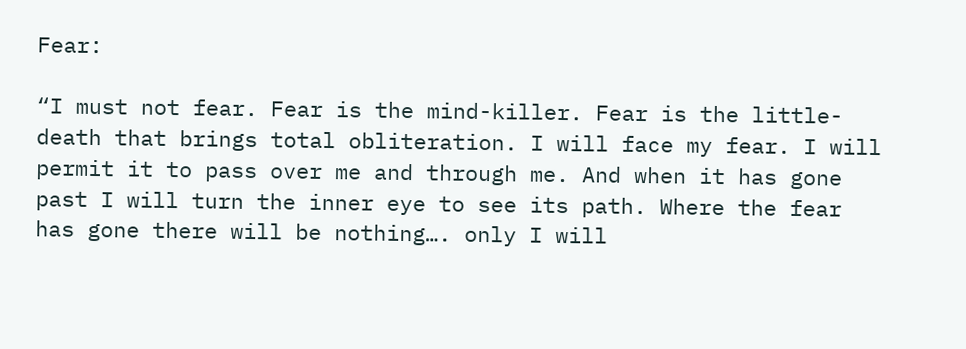Fear:

“I must not fear. Fear is the mind-killer. Fear is the little-death that brings total obliteration. I will face my fear. I will permit it to pass over me and through me. And when it has gone past I will turn the inner eye to see its path. Where the fear has gone there will be nothing…. only I will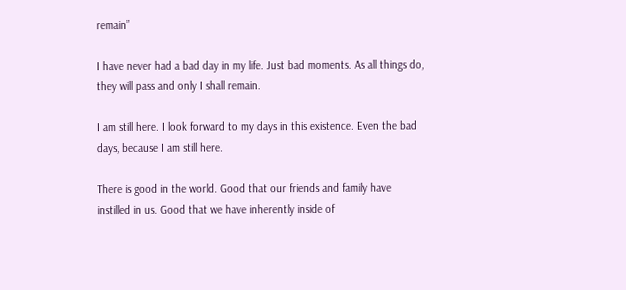remain”

I have never had a bad day in my life. Just bad moments. As all things do, they will pass and only I shall remain.

I am still here. I look forward to my days in this existence. Even the bad days, because I am still here.

There is good in the world. Good that our friends and family have instilled in us. Good that we have inherently inside of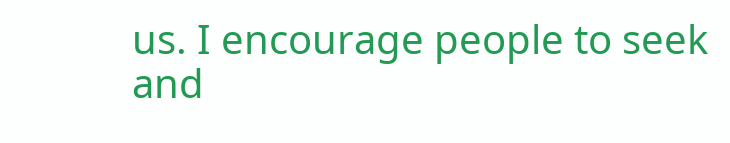us. I encourage people to seek and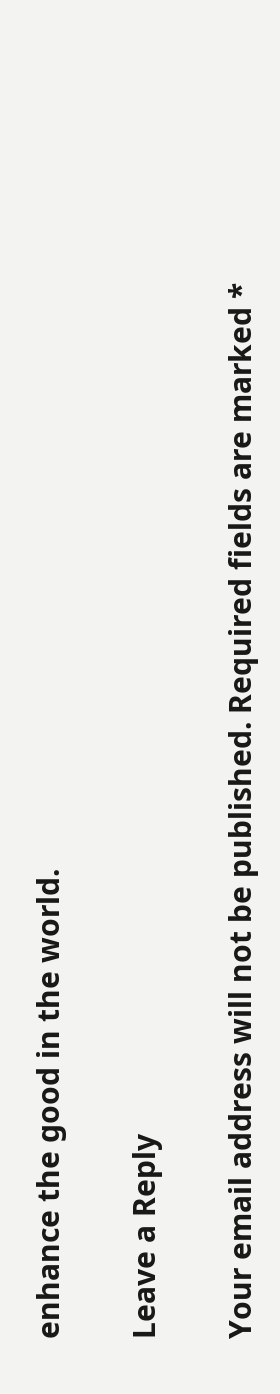enhance the good in the world.

Leave a Reply

Your email address will not be published. Required fields are marked *